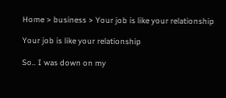Home > business > Your job is like your relationship

Your job is like your relationship

So.. I was down on my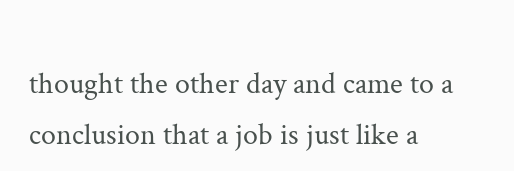thought the other day and came to a conclusion that a job is just like a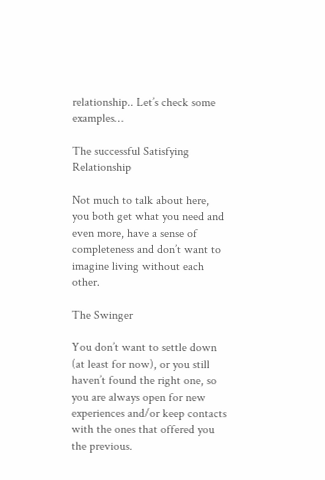relationship.. Let’s check some examples…

The successful Satisfying Relationship

Not much to talk about here, you both get what you need and even more, have a sense of completeness and don’t want to imagine living without each other.

The Swinger

You don’t want to settle down (at least for now), or you still haven’t found the right one, so you are always open for new experiences and/or keep contacts with the ones that offered you the previous.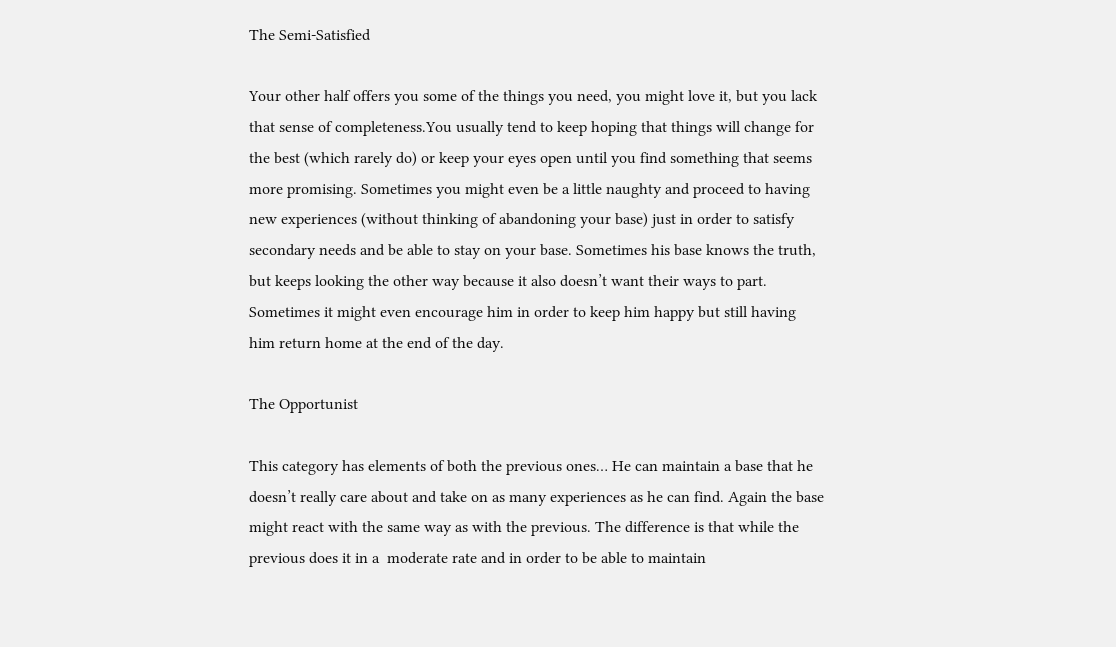The Semi-Satisfied

Your other half offers you some of the things you need, you might love it, but you lack that sense of completeness.You usually tend to keep hoping that things will change for the best (which rarely do) or keep your eyes open until you find something that seems more promising. Sometimes you might even be a little naughty and proceed to having new experiences (without thinking of abandoning your base) just in order to satisfy secondary needs and be able to stay on your base. Sometimes his base knows the truth, but keeps looking the other way because it also doesn’t want their ways to part. Sometimes it might even encourage him in order to keep him happy but still having him return home at the end of the day.

The Opportunist

This category has elements of both the previous ones… He can maintain a base that he doesn’t really care about and take on as many experiences as he can find. Again the base might react with the same way as with the previous. The difference is that while the previous does it in a  moderate rate and in order to be able to maintain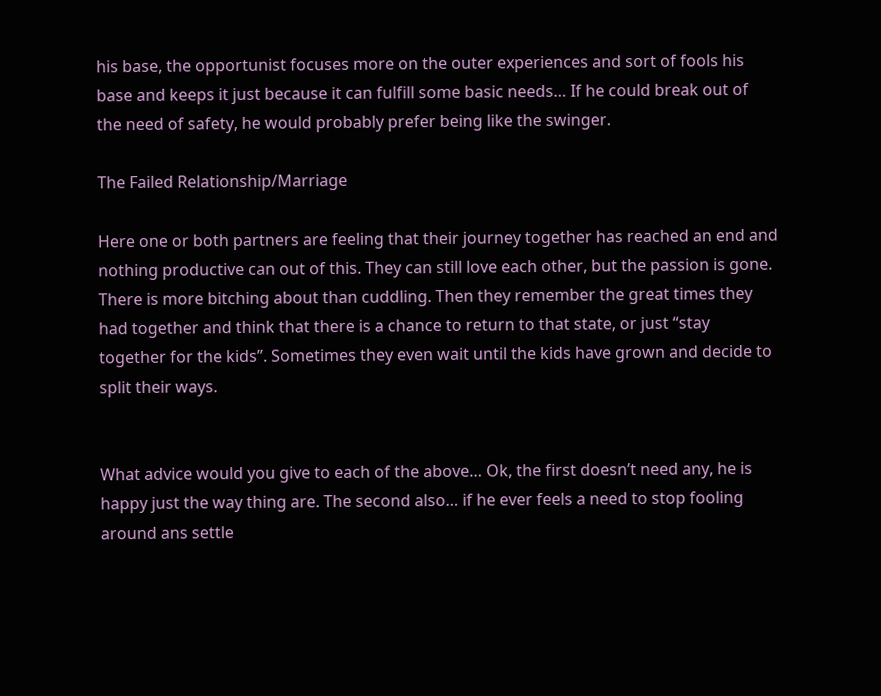his base, the opportunist focuses more on the outer experiences and sort of fools his base and keeps it just because it can fulfill some basic needs… If he could break out of the need of safety, he would probably prefer being like the swinger.

The Failed Relationship/Marriage

Here one or both partners are feeling that their journey together has reached an end and nothing productive can out of this. They can still love each other, but the passion is gone. There is more bitching about than cuddling. Then they remember the great times they had together and think that there is a chance to return to that state, or just “stay together for the kids”. Sometimes they even wait until the kids have grown and decide to split their ways.


What advice would you give to each of the above… Ok, the first doesn’t need any, he is happy just the way thing are. The second also… if he ever feels a need to stop fooling around ans settle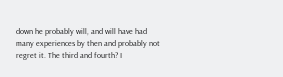down he probably will, and will have had many experiences by then and probably not regret it. The third and fourth? I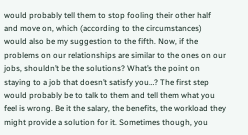would probably tell them to stop fooling their other half and move on, which (according to the circumstances) would also be my suggestion to the fifth. Now, if the problems on our relationships are similar to the ones on our jobs, shouldn’t be the solutions? What’s the point on staying to a job that doesn’t satisfy you…? The first step would probably be to talk to them and tell them what you feel is wrong. Be it the salary, the benefits, the workload they might provide a solution for it. Sometimes though, you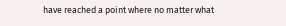have reached a point where no matter what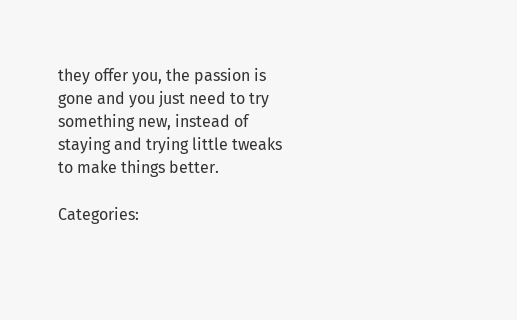they offer you, the passion is gone and you just need to try something new, instead of staying and trying little tweaks to make things better.

Categories: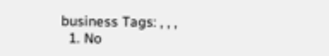business Tags: , , ,
  1. No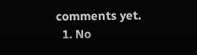comments yet.
  1. No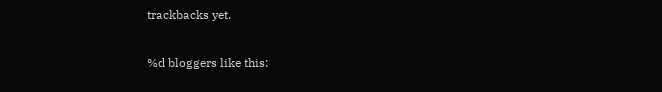trackbacks yet.

%d bloggers like this: